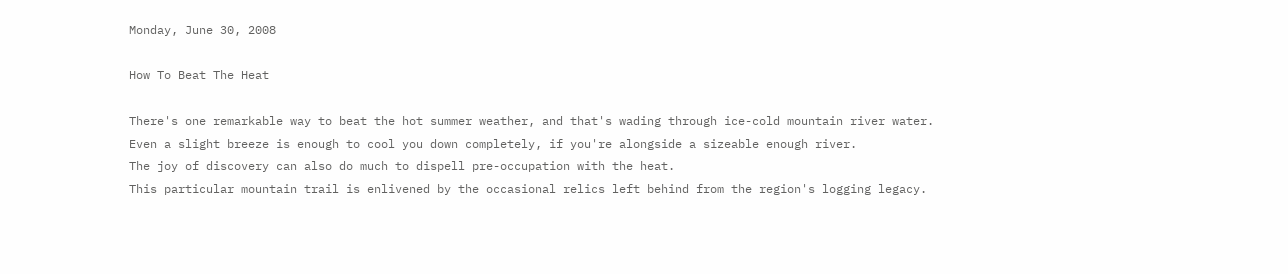Monday, June 30, 2008

How To Beat The Heat

There's one remarkable way to beat the hot summer weather, and that's wading through ice-cold mountain river water.
Even a slight breeze is enough to cool you down completely, if you're alongside a sizeable enough river.
The joy of discovery can also do much to dispell pre-occupation with the heat.
This particular mountain trail is enlivened by the occasional relics left behind from the region's logging legacy.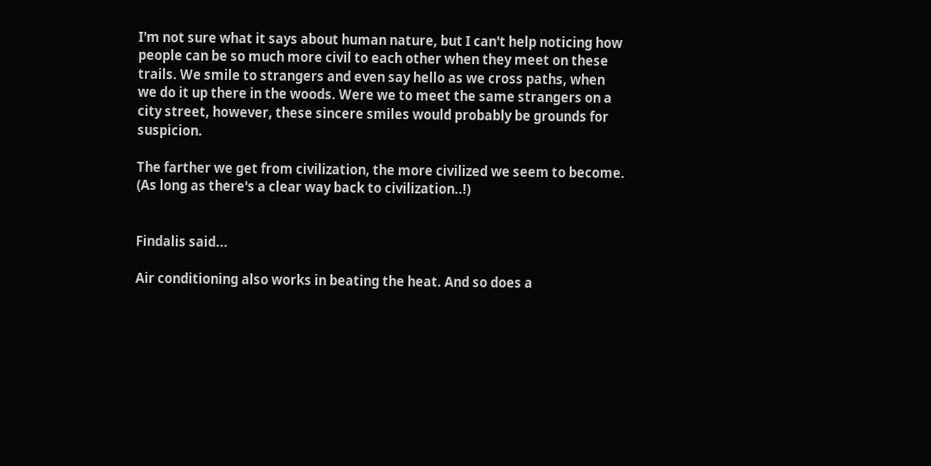I'm not sure what it says about human nature, but I can't help noticing how people can be so much more civil to each other when they meet on these trails. We smile to strangers and even say hello as we cross paths, when we do it up there in the woods. Were we to meet the same strangers on a city street, however, these sincere smiles would probably be grounds for suspicion.

The farther we get from civilization, the more civilized we seem to become. (As long as there's a clear way back to civilization..!)


Findalis said...

Air conditioning also works in beating the heat. And so does a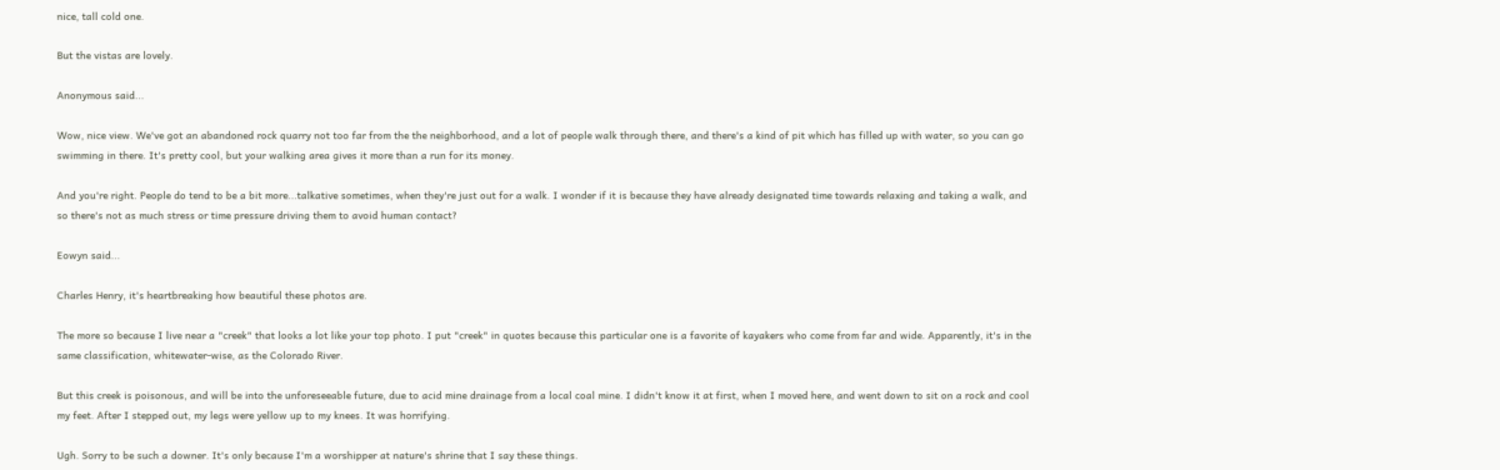nice, tall cold one.

But the vistas are lovely.

Anonymous said...

Wow, nice view. We've got an abandoned rock quarry not too far from the the neighborhood, and a lot of people walk through there, and there's a kind of pit which has filled up with water, so you can go swimming in there. It's pretty cool, but your walking area gives it more than a run for its money.

And you're right. People do tend to be a bit more...talkative sometimes, when they're just out for a walk. I wonder if it is because they have already designated time towards relaxing and taking a walk, and so there's not as much stress or time pressure driving them to avoid human contact?

Eowyn said...

Charles Henry, it's heartbreaking how beautiful these photos are.

The more so because I live near a "creek" that looks a lot like your top photo. I put "creek" in quotes because this particular one is a favorite of kayakers who come from far and wide. Apparently, it's in the same classification, whitewater-wise, as the Colorado River.

But this creek is poisonous, and will be into the unforeseeable future, due to acid mine drainage from a local coal mine. I didn't know it at first, when I moved here, and went down to sit on a rock and cool my feet. After I stepped out, my legs were yellow up to my knees. It was horrifying.

Ugh. Sorry to be such a downer. It's only because I'm a worshipper at nature's shrine that I say these things.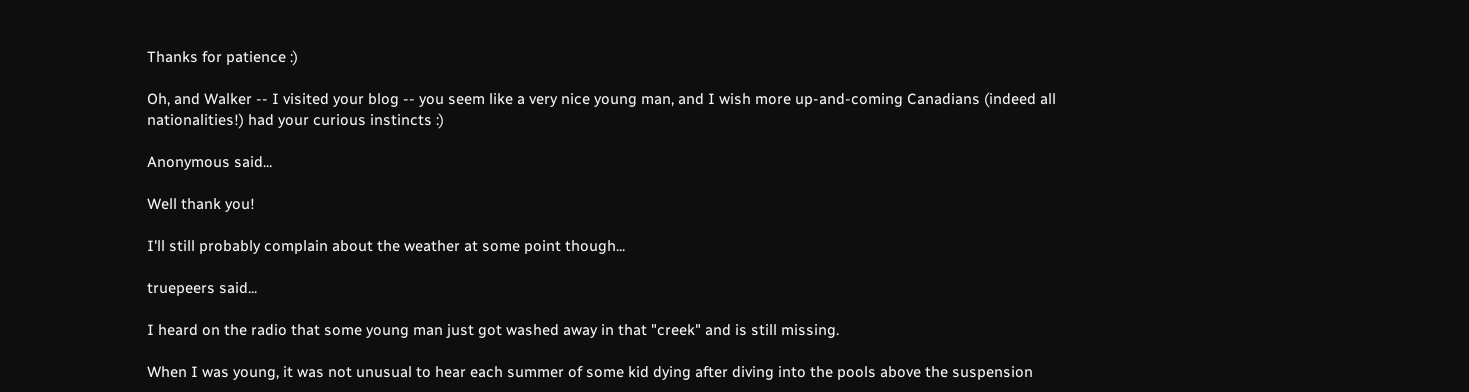Thanks for patience :)

Oh, and Walker -- I visited your blog -- you seem like a very nice young man, and I wish more up-and-coming Canadians (indeed all nationalities!) had your curious instincts :)

Anonymous said...

Well thank you!

I'll still probably complain about the weather at some point though...

truepeers said...

I heard on the radio that some young man just got washed away in that "creek" and is still missing.

When I was young, it was not unusual to hear each summer of some kid dying after diving into the pools above the suspension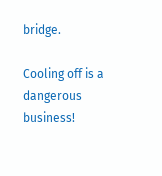bridge.

Cooling off is a dangerous business!